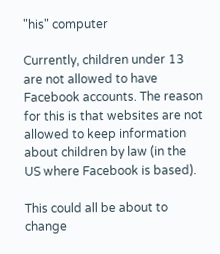"his" computer

Currently, children under 13 are not allowed to have Facebook accounts. The reason for this is that websites are not allowed to keep information about children by law (in the US where Facebook is based).

This could all be about to change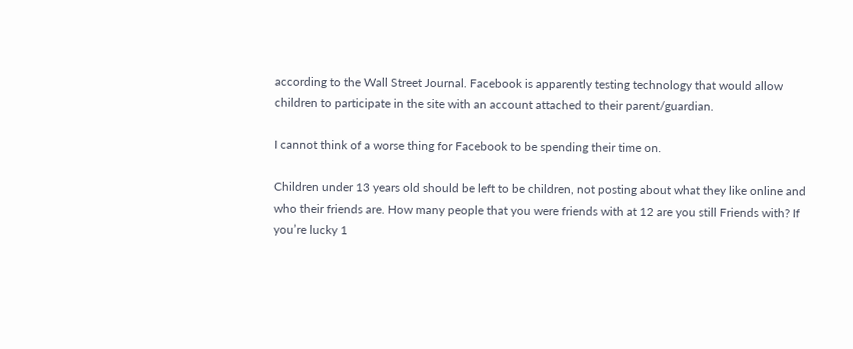according to the Wall Street Journal. Facebook is apparently testing technology that would allow children to participate in the site with an account attached to their parent/guardian.

I cannot think of a worse thing for Facebook to be spending their time on.

Children under 13 years old should be left to be children, not posting about what they like online and who their friends are. How many people that you were friends with at 12 are you still Friends with? If you’re lucky 1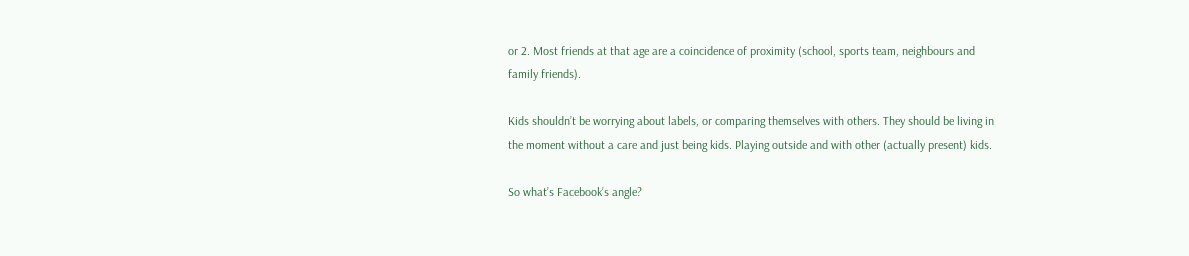or 2. Most friends at that age are a coincidence of proximity (school, sports team, neighbours and family friends).

Kids shouldn’t be worrying about labels, or comparing themselves with others. They should be living in the moment without a care and just being kids. Playing outside and with other (actually present) kids.

So what’s Facebook’s angle?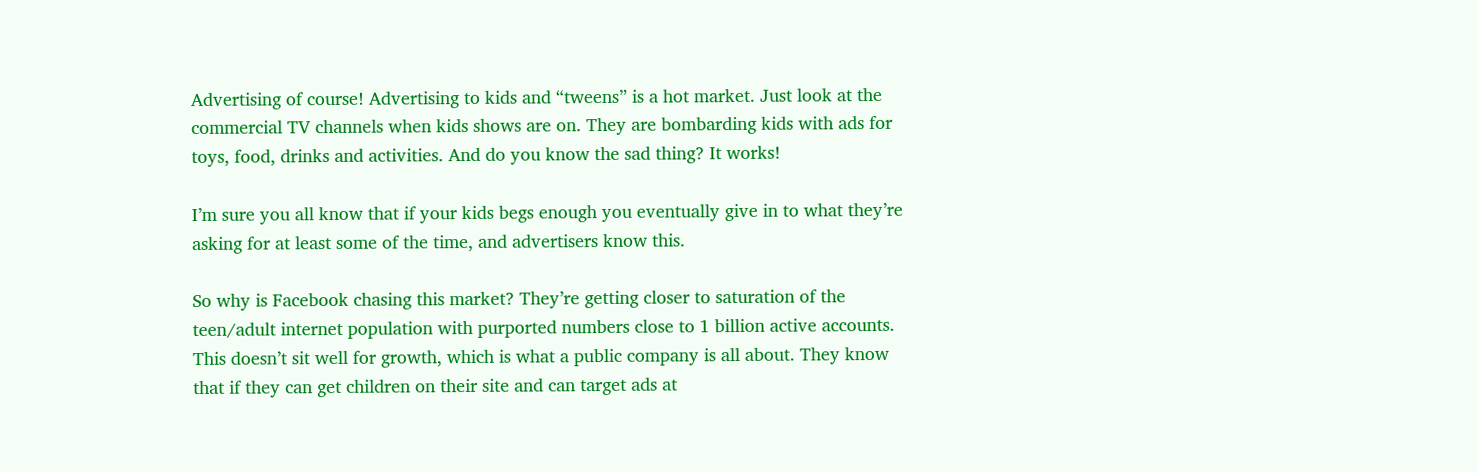Advertising of course! Advertising to kids and “tweens” is a hot market. Just look at the commercial TV channels when kids shows are on. They are bombarding kids with ads for toys, food, drinks and activities. And do you know the sad thing? It works!

I’m sure you all know that if your kids begs enough you eventually give in to what they’re asking for at least some of the time, and advertisers know this.

So why is Facebook chasing this market? They’re getting closer to saturation of the teen/adult internet population with purported numbers close to 1 billion active accounts. This doesn’t sit well for growth, which is what a public company is all about. They know that if they can get children on their site and can target ads at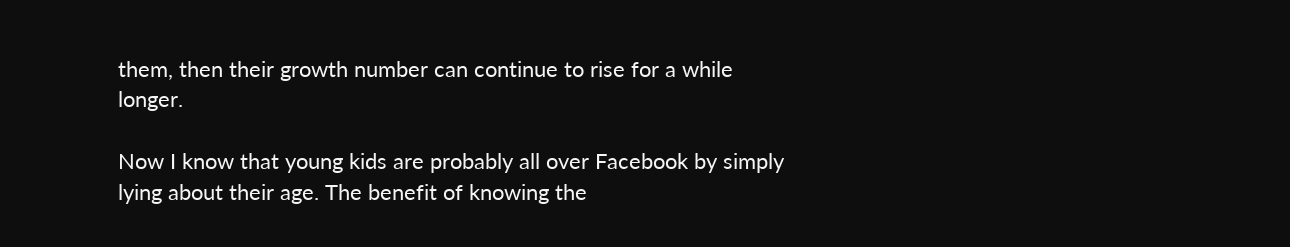them, then their growth number can continue to rise for a while longer.

Now I know that young kids are probably all over Facebook by simply lying about their age. The benefit of knowing the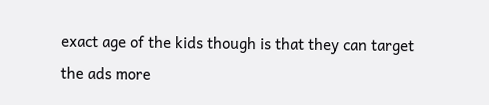exact age of the kids though is that they can target the ads more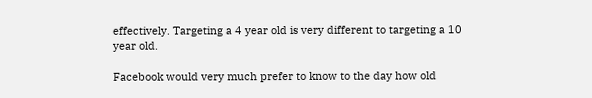effectively. Targeting a 4 year old is very different to targeting a 10 year old.

Facebook would very much prefer to know to the day how old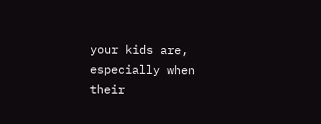your kids are, especially when their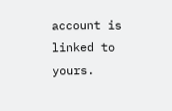account is linked to yours.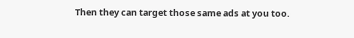Then they can target those same ads at you too.